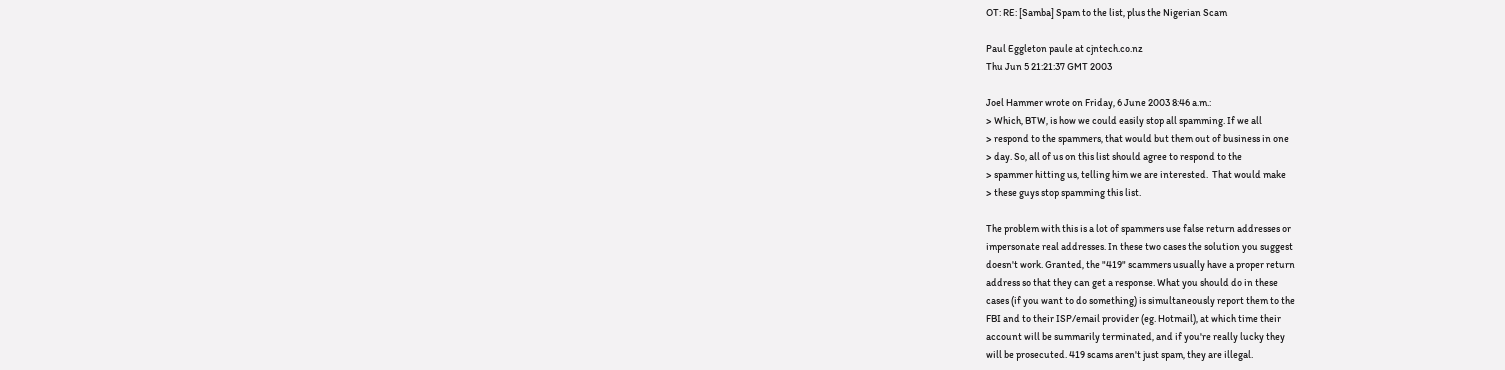OT: RE: [Samba] Spam to the list, plus the Nigerian Scam

Paul Eggleton paule at cjntech.co.nz
Thu Jun 5 21:21:37 GMT 2003

Joel Hammer wrote on Friday, 6 June 2003 8:46 a.m.:
> Which, BTW, is how we could easily stop all spamming. If we all
> respond to the spammers, that would but them out of business in one
> day. So, all of us on this list should agree to respond to the
> spammer hitting us, telling him we are interested.  That would make
> these guys stop spamming this list.

The problem with this is a lot of spammers use false return addresses or
impersonate real addresses. In these two cases the solution you suggest
doesn't work. Granted, the "419" scammers usually have a proper return
address so that they can get a response. What you should do in these
cases (if you want to do something) is simultaneously report them to the
FBI and to their ISP/email provider (eg. Hotmail), at which time their
account will be summarily terminated, and if you're really lucky they
will be prosecuted. 419 scams aren't just spam, they are illegal.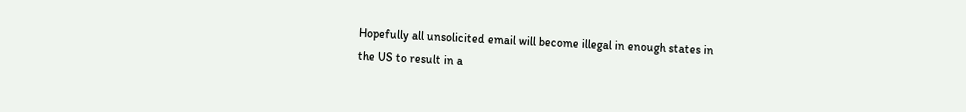Hopefully all unsolicited email will become illegal in enough states in
the US to result in a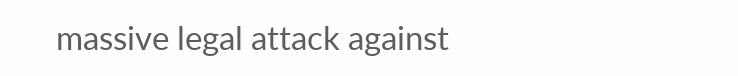massive legal attack against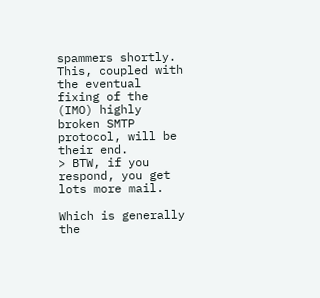spammers shortly.
This, coupled with the eventual fixing of the (IMO) highly broken SMTP
protocol, will be their end.
> BTW, if you respond, you get lots more mail.

Which is generally the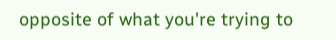opposite of what you're trying to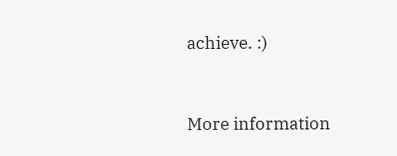achieve. :)


More information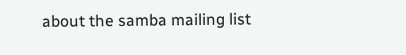about the samba mailing list